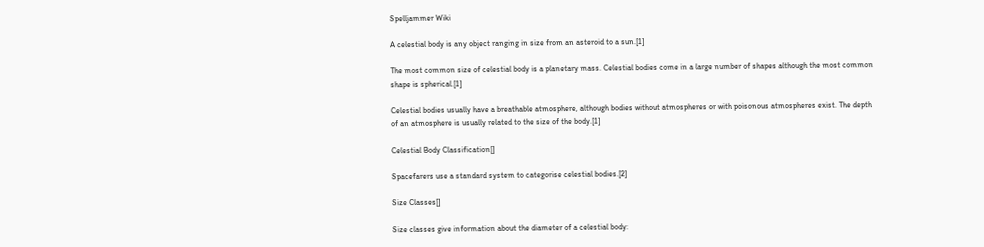Spelljammer Wiki

A celestial body is any object ranging in size from an asteroid to a sun.[1]

The most common size of celestial body is a planetary mass. Celestial bodies come in a large number of shapes although the most common shape is spherical.[1]

Celestial bodies usually have a breathable atmosphere, although bodies without atmospheres or with poisonous atmospheres exist. The depth of an atmosphere is usually related to the size of the body.[1]

Celestial Body Classification[]

Spacefarers use a standard system to categorise celestial bodies.[2]

Size Classes[]

Size classes give information about the diameter of a celestial body: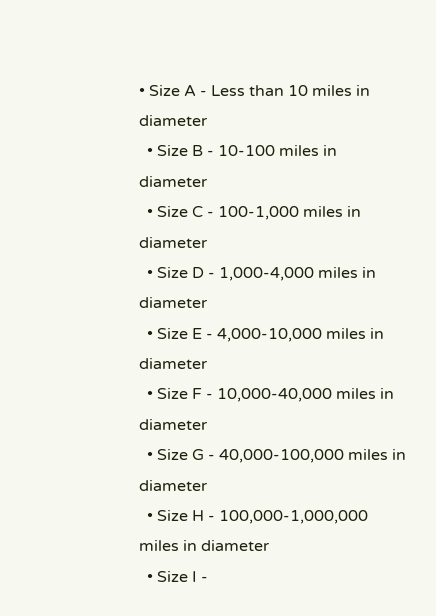• Size A - Less than 10 miles in diameter
  • Size B - 10-100 miles in diameter
  • Size C - 100-1,000 miles in diameter
  • Size D - 1,000-4,000 miles in diameter
  • Size E - 4,000-10,000 miles in diameter
  • Size F - 10,000-40,000 miles in diameter
  • Size G - 40,000-100,000 miles in diameter
  • Size H - 100,000-1,000,000 miles in diameter
  • Size I -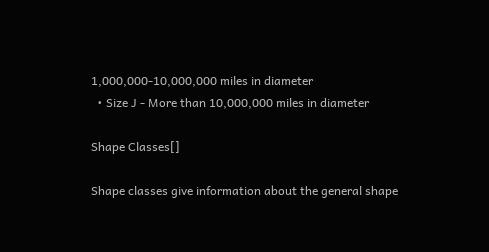1,000,000-10,000,000 miles in diameter
  • Size J - More than 10,000,000 miles in diameter

Shape Classes[]

Shape classes give information about the general shape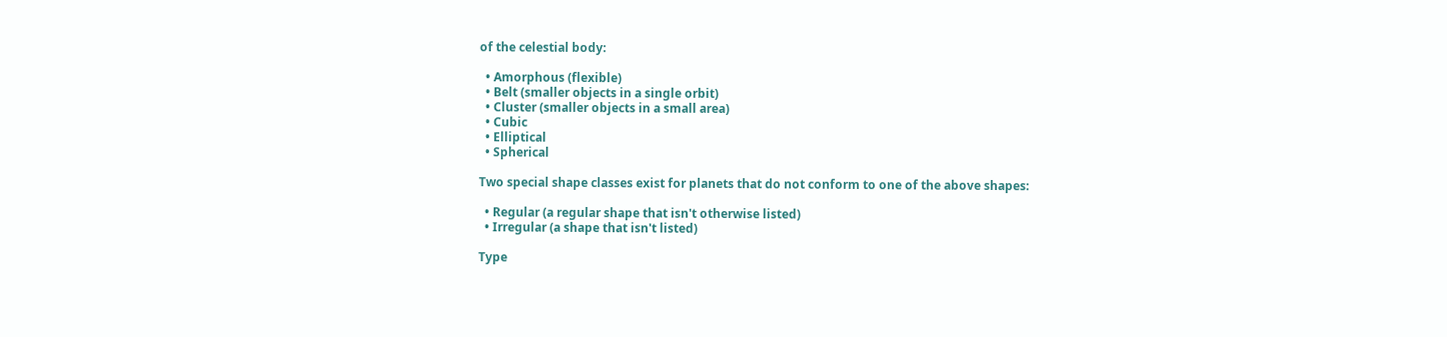of the celestial body:

  • Amorphous (flexible)
  • Belt (smaller objects in a single orbit)
  • Cluster (smaller objects in a small area)
  • Cubic
  • Elliptical
  • Spherical

Two special shape classes exist for planets that do not conform to one of the above shapes:

  • Regular (a regular shape that isn't otherwise listed)
  • Irregular (a shape that isn't listed)

Type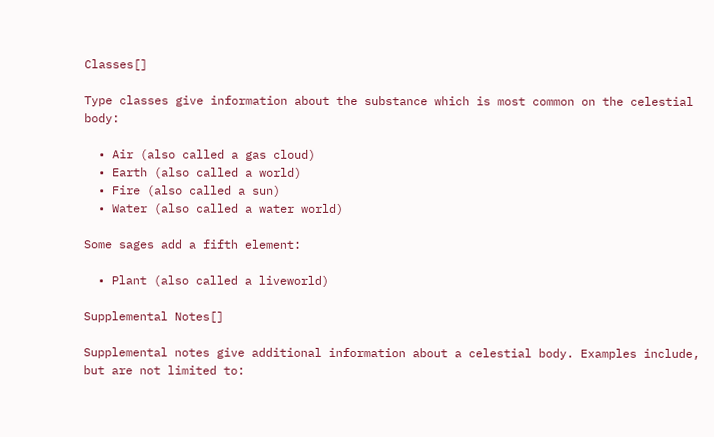Classes[]

Type classes give information about the substance which is most common on the celestial body:

  • Air (also called a gas cloud)
  • Earth (also called a world)
  • Fire (also called a sun)
  • Water (also called a water world)

Some sages add a fifth element:

  • Plant (also called a liveworld)

Supplemental Notes[]

Supplemental notes give additional information about a celestial body. Examples include, but are not limited to: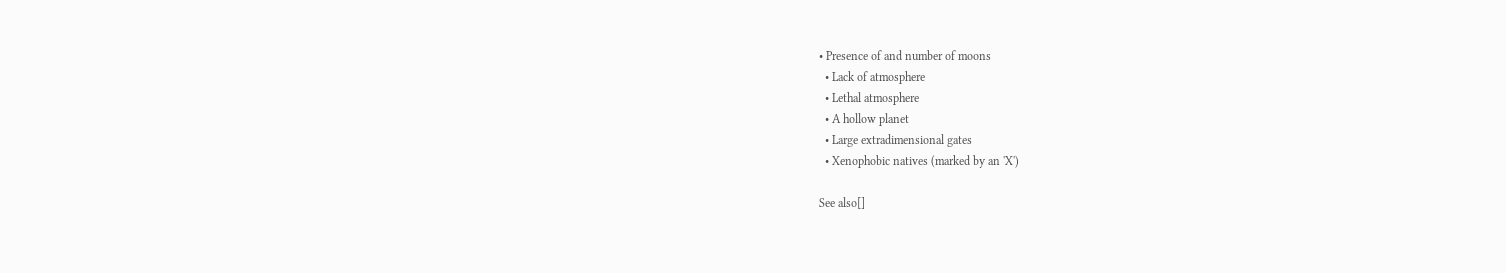• Presence of and number of moons
  • Lack of atmosphere
  • Lethal atmosphere
  • A hollow planet
  • Large extradimensional gates
  • Xenophobic natives (marked by an 'X')

See also[]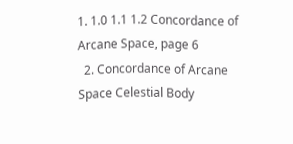1. 1.0 1.1 1.2 Concordance of Arcane Space, page 6
  2. Concordance of Arcane Space Celestial Body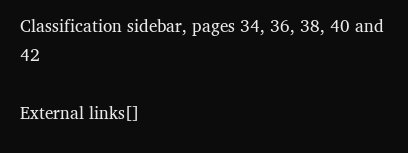Classification sidebar, pages 34, 36, 38, 40 and 42

External links[]